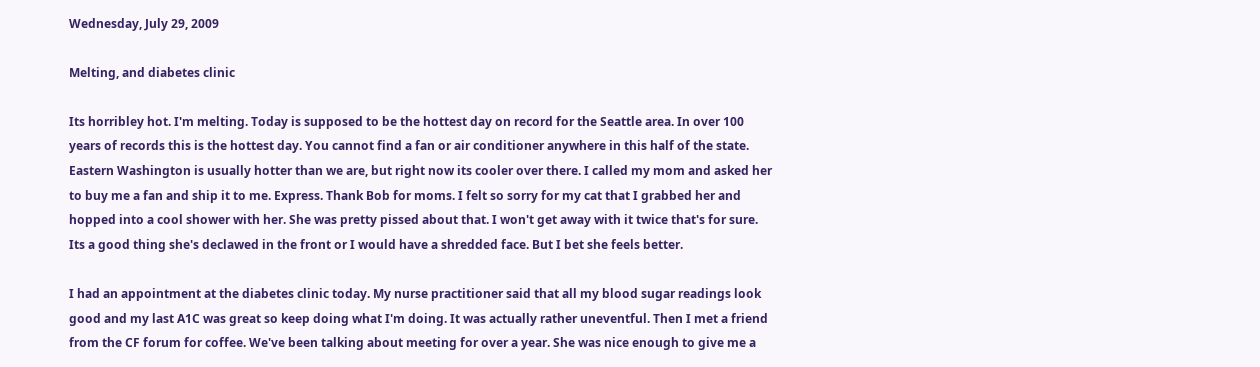Wednesday, July 29, 2009

Melting, and diabetes clinic

Its horribley hot. I'm melting. Today is supposed to be the hottest day on record for the Seattle area. In over 100 years of records this is the hottest day. You cannot find a fan or air conditioner anywhere in this half of the state. Eastern Washington is usually hotter than we are, but right now its cooler over there. I called my mom and asked her to buy me a fan and ship it to me. Express. Thank Bob for moms. I felt so sorry for my cat that I grabbed her and hopped into a cool shower with her. She was pretty pissed about that. I won't get away with it twice that's for sure. Its a good thing she's declawed in the front or I would have a shredded face. But I bet she feels better.

I had an appointment at the diabetes clinic today. My nurse practitioner said that all my blood sugar readings look good and my last A1C was great so keep doing what I'm doing. It was actually rather uneventful. Then I met a friend from the CF forum for coffee. We've been talking about meeting for over a year. She was nice enough to give me a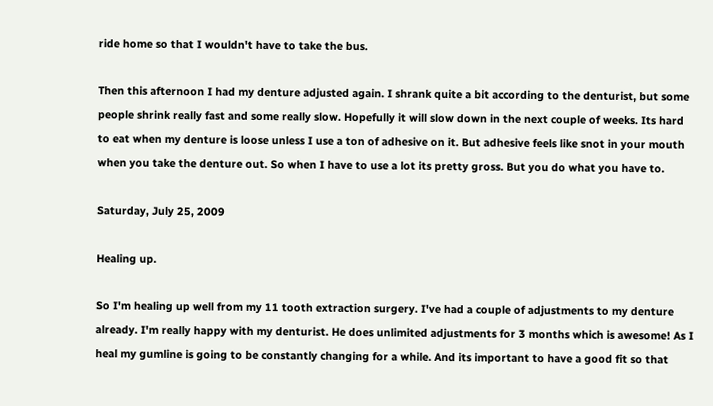ride home so that I wouldn't have to take the bus.

Then this afternoon I had my denture adjusted again. I shrank quite a bit according to the denturist, but some people shrink really fast and some really slow. Hopefully it will slow down in the next couple of weeks. Its hard to eat when my denture is loose unless I use a ton of adhesive on it. But adhesive feels like snot in your mouth when you take the denture out. So when I have to use a lot its pretty gross. But you do what you have to.

Saturday, July 25, 2009

Healing up.

So I'm healing up well from my 11 tooth extraction surgery. I've had a couple of adjustments to my denture already. I'm really happy with my denturist. He does unlimited adjustments for 3 months which is awesome! As I heal my gumline is going to be constantly changing for a while. And its important to have a good fit so that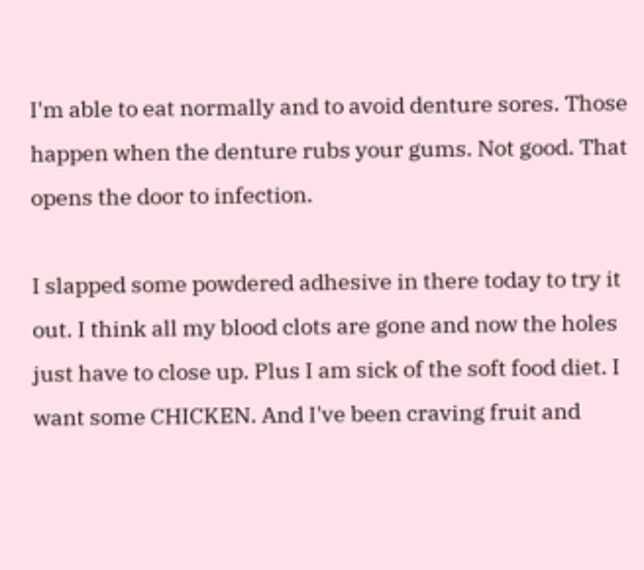I'm able to eat normally and to avoid denture sores. Those happen when the denture rubs your gums. Not good. That opens the door to infection.

I slapped some powdered adhesive in there today to try it out. I think all my blood clots are gone and now the holes just have to close up. Plus I am sick of the soft food diet. I want some CHICKEN. And I've been craving fruit and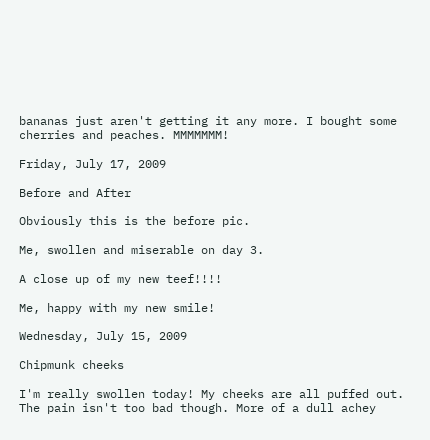bananas just aren't getting it any more. I bought some cherries and peaches. MMMMMMM!

Friday, July 17, 2009

Before and After

Obviously this is the before pic.

Me, swollen and miserable on day 3.

A close up of my new teef!!!!

Me, happy with my new smile!

Wednesday, July 15, 2009

Chipmunk cheeks

I'm really swollen today! My cheeks are all puffed out. The pain isn't too bad though. More of a dull achey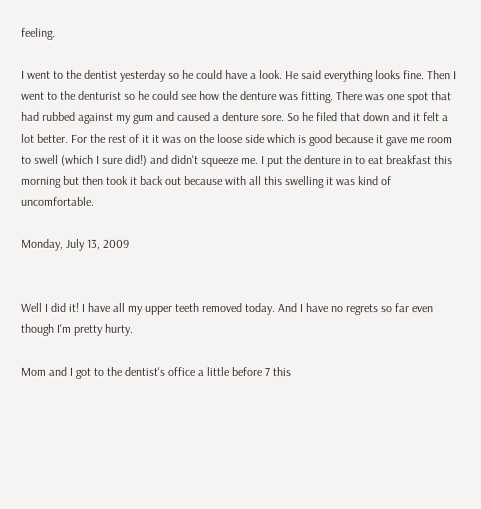feeling.

I went to the dentist yesterday so he could have a look. He said everything looks fine. Then I went to the denturist so he could see how the denture was fitting. There was one spot that had rubbed against my gum and caused a denture sore. So he filed that down and it felt a lot better. For the rest of it it was on the loose side which is good because it gave me room to swell (which I sure did!) and didn't squeeze me. I put the denture in to eat breakfast this morning but then took it back out because with all this swelling it was kind of uncomfortable.

Monday, July 13, 2009


Well I did it! I have all my upper teeth removed today. And I have no regrets so far even though I'm pretty hurty.

Mom and I got to the dentist's office a little before 7 this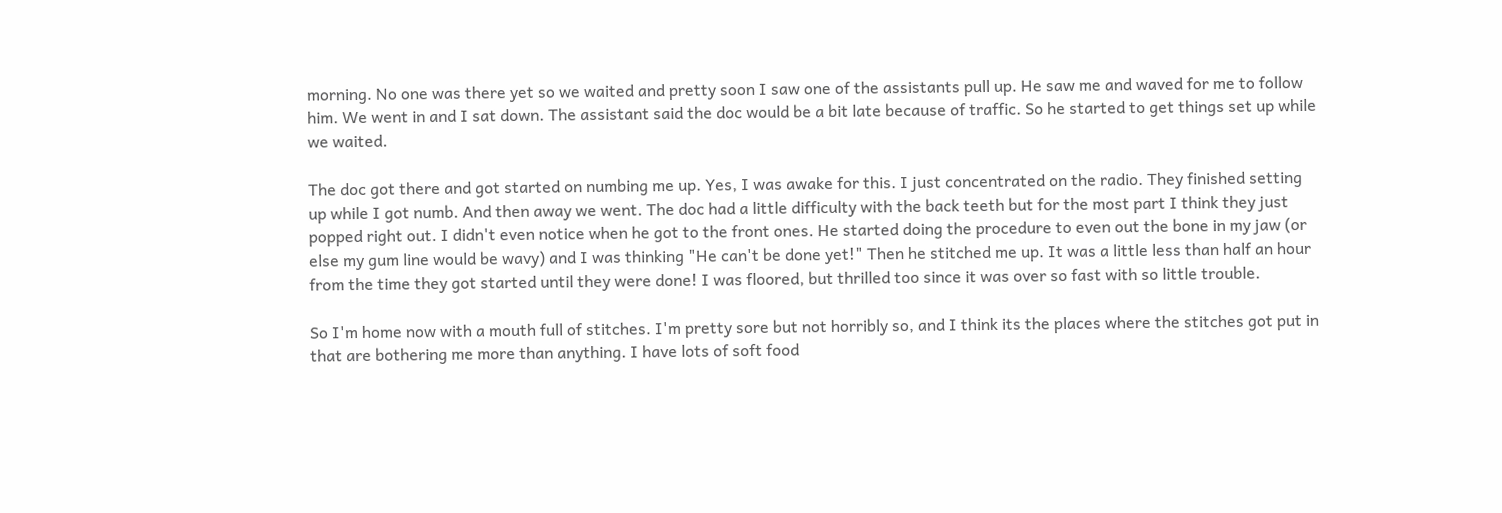morning. No one was there yet so we waited and pretty soon I saw one of the assistants pull up. He saw me and waved for me to follow him. We went in and I sat down. The assistant said the doc would be a bit late because of traffic. So he started to get things set up while we waited.

The doc got there and got started on numbing me up. Yes, I was awake for this. I just concentrated on the radio. They finished setting up while I got numb. And then away we went. The doc had a little difficulty with the back teeth but for the most part I think they just popped right out. I didn't even notice when he got to the front ones. He started doing the procedure to even out the bone in my jaw (or else my gum line would be wavy) and I was thinking "He can't be done yet!" Then he stitched me up. It was a little less than half an hour from the time they got started until they were done! I was floored, but thrilled too since it was over so fast with so little trouble.

So I'm home now with a mouth full of stitches. I'm pretty sore but not horribly so, and I think its the places where the stitches got put in that are bothering me more than anything. I have lots of soft food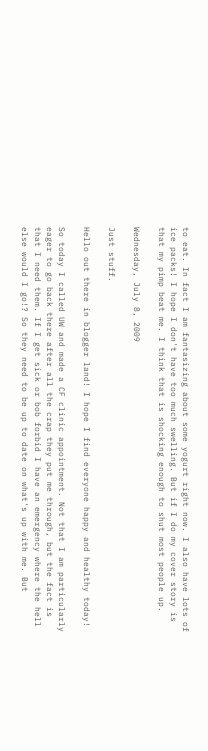to eat. In fact I am fantasizing about some yogurt right now. I also have lots of ice packs! I hope I don't have too much swelling. But if I do my cover story is that my pimp beat me. I think that is shocking enough to shut most people up.

Wednesday, July 8, 2009

Just stuff.

Hello out there in blogger land! I hope I find everyone happy and healthy today!

So today I called UW and made a CF clinic appointment. Not that I am particularly eager to go back there after all the crap they put me through, but the fact is that I need them. If I get sick or bob forbid I have an emergency where the hell else would I go!? So they need to be up to date on what's up with me. But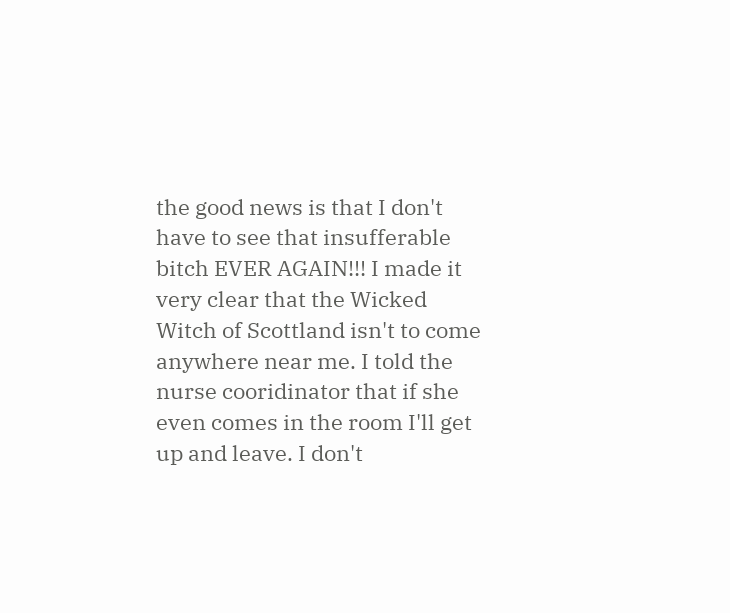the good news is that I don't have to see that insufferable bitch EVER AGAIN!!! I made it very clear that the Wicked Witch of Scottland isn't to come anywhere near me. I told the nurse cooridinator that if she even comes in the room I'll get up and leave. I don't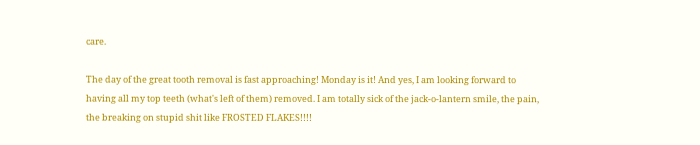care.

The day of the great tooth removal is fast approaching! Monday is it! And yes, I am looking forward to having all my top teeth (what's left of them) removed. I am totally sick of the jack-o-lantern smile, the pain, the breaking on stupid shit like FROSTED FLAKES!!!!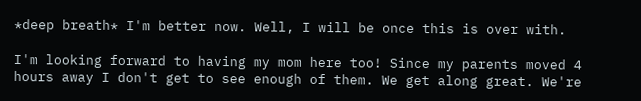*deep breath* I'm better now. Well, I will be once this is over with.

I'm looking forward to having my mom here too! Since my parents moved 4 hours away I don't get to see enough of them. We get along great. We're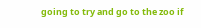going to try and go to the zoo if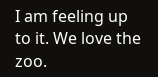I am feeling up to it. We love the zoo.